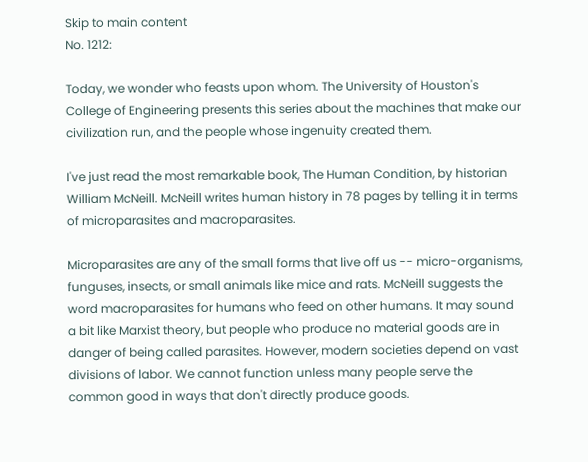Skip to main content
No. 1212:

Today, we wonder who feasts upon whom. The University of Houston's College of Engineering presents this series about the machines that make our civilization run, and the people whose ingenuity created them.

I've just read the most remarkable book, The Human Condition, by historian William McNeill. McNeill writes human history in 78 pages by telling it in terms of microparasites and macroparasites.

Microparasites are any of the small forms that live off us -- micro-organisms, funguses, insects, or small animals like mice and rats. McNeill suggests the word macroparasites for humans who feed on other humans. It may sound a bit like Marxist theory, but people who produce no material goods are in danger of being called parasites. However, modern societies depend on vast divisions of labor. We cannot function unless many people serve the common good in ways that don't directly produce goods.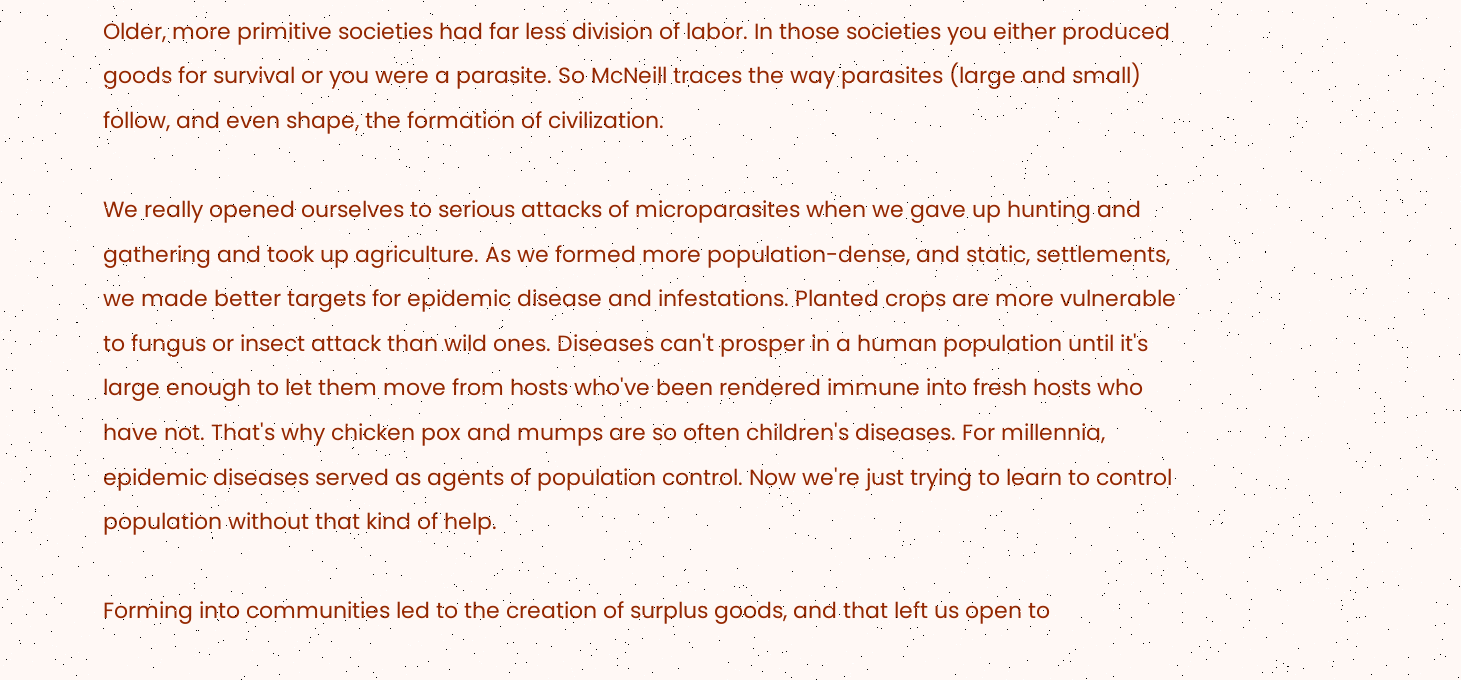Older, more primitive societies had far less division of labor. In those societies you either produced goods for survival or you were a parasite. So McNeill traces the way parasites (large and small) follow, and even shape, the formation of civilization.

We really opened ourselves to serious attacks of microparasites when we gave up hunting and gathering and took up agriculture. As we formed more population-dense, and static, settlements, we made better targets for epidemic disease and infestations. Planted crops are more vulnerable to fungus or insect attack than wild ones. Diseases can't prosper in a human population until it's large enough to let them move from hosts who've been rendered immune into fresh hosts who have not. That's why chicken pox and mumps are so often children's diseases. For millennia, epidemic diseases served as agents of population control. Now we're just trying to learn to control population without that kind of help.

Forming into communities led to the creation of surplus goods, and that left us open to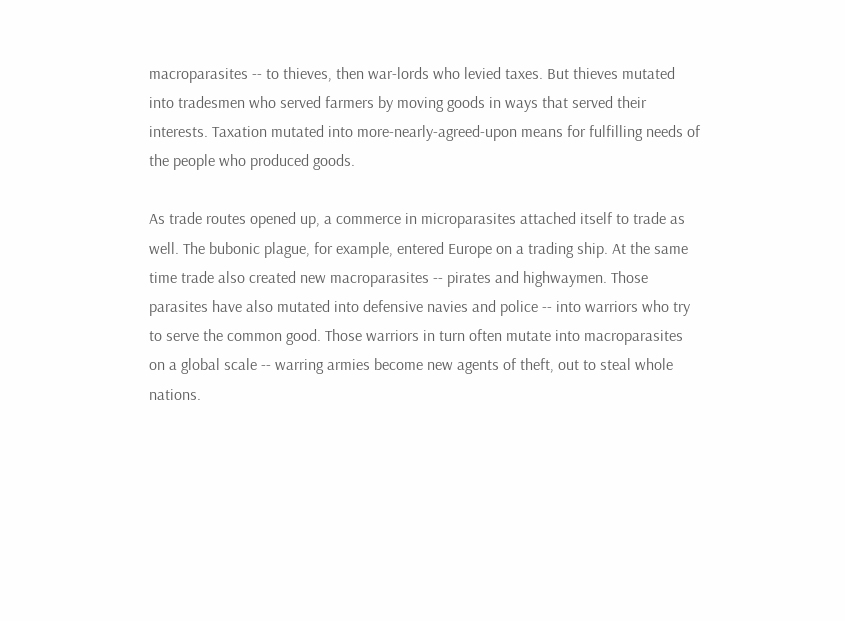macroparasites -- to thieves, then war-lords who levied taxes. But thieves mutated into tradesmen who served farmers by moving goods in ways that served their interests. Taxation mutated into more-nearly-agreed-upon means for fulfilling needs of the people who produced goods.

As trade routes opened up, a commerce in microparasites attached itself to trade as well. The bubonic plague, for example, entered Europe on a trading ship. At the same time trade also created new macroparasites -- pirates and highwaymen. Those parasites have also mutated into defensive navies and police -- into warriors who try to serve the common good. Those warriors in turn often mutate into macroparasites on a global scale -- warring armies become new agents of theft, out to steal whole nations.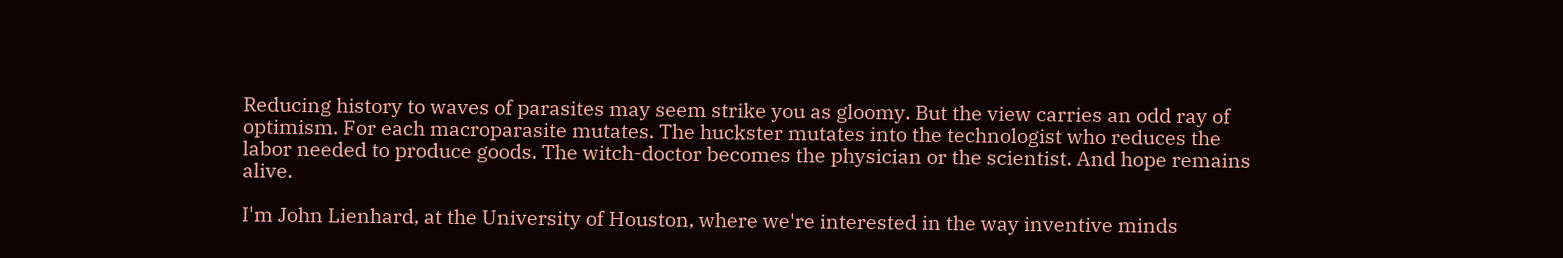Reducing history to waves of parasites may seem strike you as gloomy. But the view carries an odd ray of optimism. For each macroparasite mutates. The huckster mutates into the technologist who reduces the labor needed to produce goods. The witch-doctor becomes the physician or the scientist. And hope remains alive.

I'm John Lienhard, at the University of Houston, where we're interested in the way inventive minds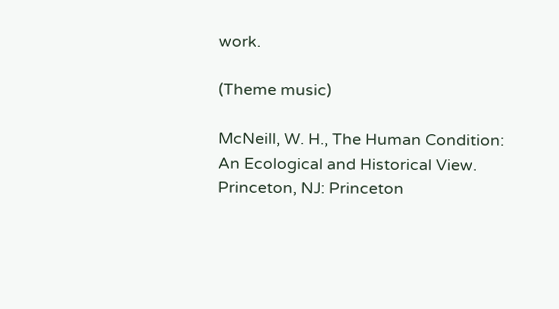work.

(Theme music)

McNeill, W. H., The Human Condition: An Ecological and Historical View. Princeton, NJ: Princeton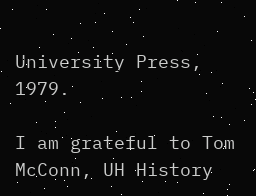University Press, 1979.

I am grateful to Tom McConn, UH History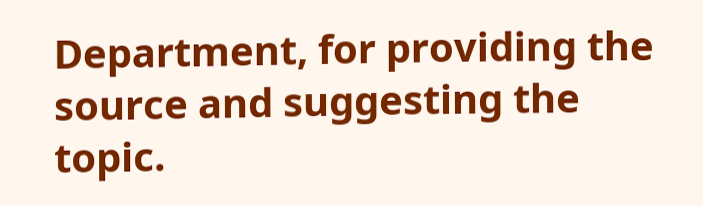Department, for providing the source and suggesting the topic.